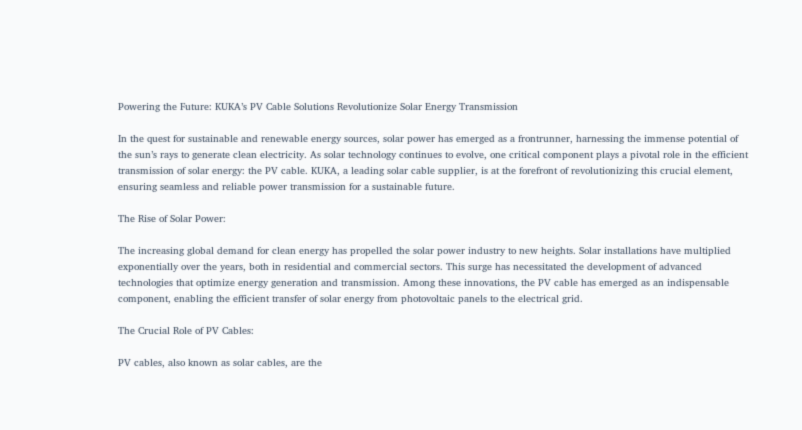Powering the Future: KUKA’s PV Cable Solutions Revolutionize Solar Energy Transmission

In the quest for sustainable and renewable energy sources, solar power has emerged as a frontrunner, harnessing the immense potential of the sun’s rays to generate clean electricity. As solar technology continues to evolve, one critical component plays a pivotal role in the efficient transmission of solar energy: the PV cable. KUKA, a leading solar cable supplier, is at the forefront of revolutionizing this crucial element, ensuring seamless and reliable power transmission for a sustainable future.

The Rise of Solar Power:

The increasing global demand for clean energy has propelled the solar power industry to new heights. Solar installations have multiplied exponentially over the years, both in residential and commercial sectors. This surge has necessitated the development of advanced technologies that optimize energy generation and transmission. Among these innovations, the PV cable has emerged as an indispensable component, enabling the efficient transfer of solar energy from photovoltaic panels to the electrical grid.

The Crucial Role of PV Cables:

PV cables, also known as solar cables, are the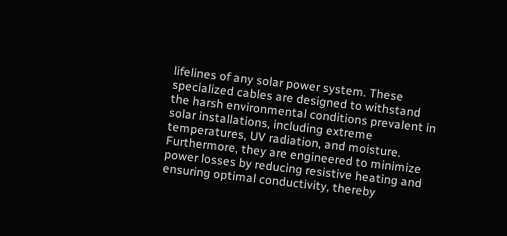lifelines of any solar power system. These specialized cables are designed to withstand the harsh environmental conditions prevalent in solar installations, including extreme temperatures, UV radiation, and moisture. Furthermore, they are engineered to minimize power losses by reducing resistive heating and ensuring optimal conductivity, thereby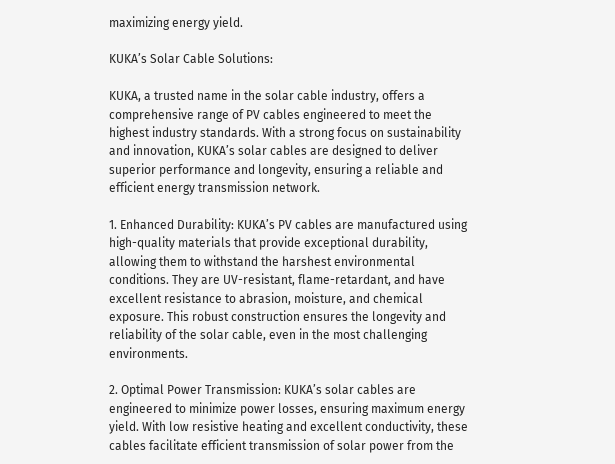maximizing energy yield.

KUKA’s Solar Cable Solutions:

KUKA, a trusted name in the solar cable industry, offers a comprehensive range of PV cables engineered to meet the highest industry standards. With a strong focus on sustainability and innovation, KUKA’s solar cables are designed to deliver superior performance and longevity, ensuring a reliable and efficient energy transmission network.

1. Enhanced Durability: KUKA’s PV cables are manufactured using high-quality materials that provide exceptional durability, allowing them to withstand the harshest environmental conditions. They are UV-resistant, flame-retardant, and have excellent resistance to abrasion, moisture, and chemical exposure. This robust construction ensures the longevity and reliability of the solar cable, even in the most challenging environments.

2. Optimal Power Transmission: KUKA’s solar cables are engineered to minimize power losses, ensuring maximum energy yield. With low resistive heating and excellent conductivity, these cables facilitate efficient transmission of solar power from the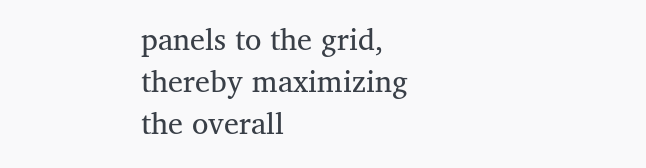panels to the grid, thereby maximizing the overall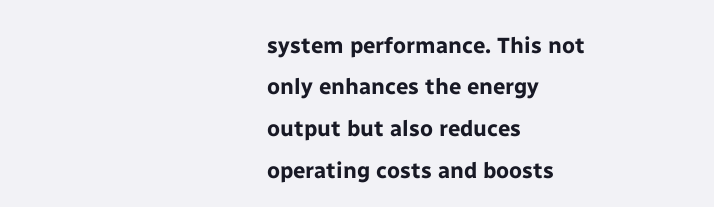system performance. This not only enhances the energy output but also reduces operating costs and boosts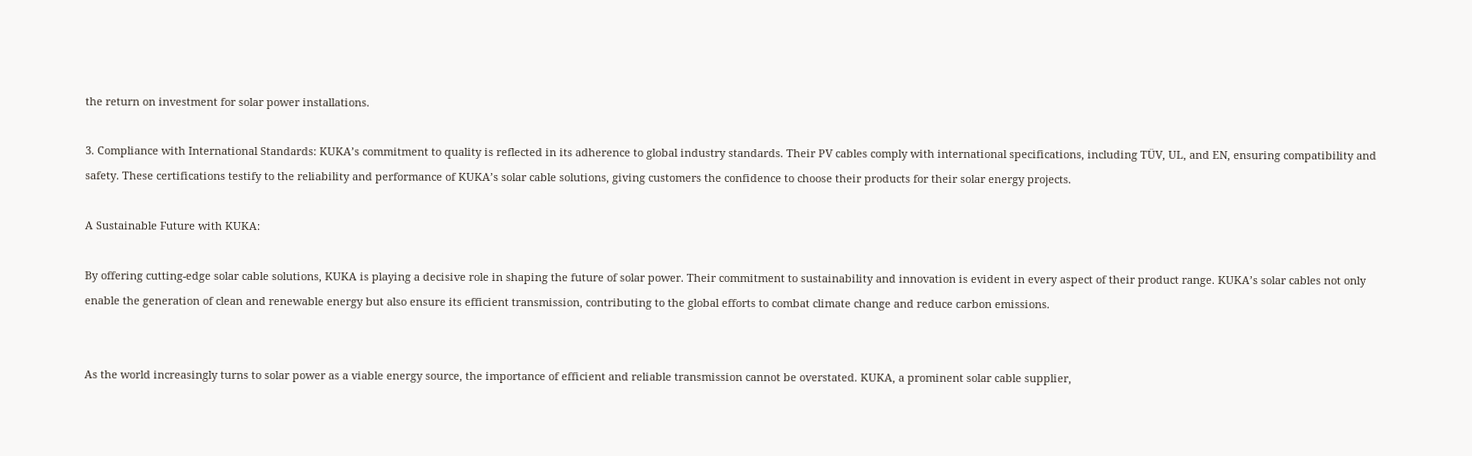the return on investment for solar power installations.

3. Compliance with International Standards: KUKA’s commitment to quality is reflected in its adherence to global industry standards. Their PV cables comply with international specifications, including TÜV, UL, and EN, ensuring compatibility and safety. These certifications testify to the reliability and performance of KUKA’s solar cable solutions, giving customers the confidence to choose their products for their solar energy projects.

A Sustainable Future with KUKA:

By offering cutting-edge solar cable solutions, KUKA is playing a decisive role in shaping the future of solar power. Their commitment to sustainability and innovation is evident in every aspect of their product range. KUKA’s solar cables not only enable the generation of clean and renewable energy but also ensure its efficient transmission, contributing to the global efforts to combat climate change and reduce carbon emissions.


As the world increasingly turns to solar power as a viable energy source, the importance of efficient and reliable transmission cannot be overstated. KUKA, a prominent solar cable supplier,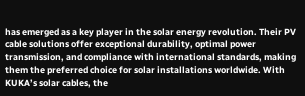has emerged as a key player in the solar energy revolution. Their PV cable solutions offer exceptional durability, optimal power transmission, and compliance with international standards, making them the preferred choice for solar installations worldwide. With KUKA’s solar cables, the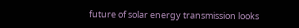future of solar energy transmission looks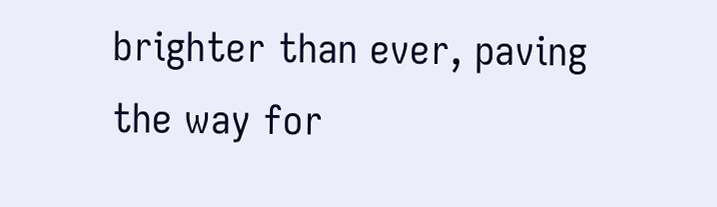brighter than ever, paving the way for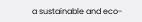a sustainable and eco-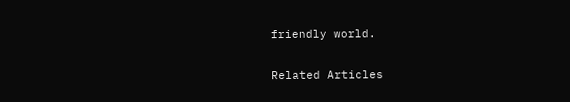friendly world.

Related Articles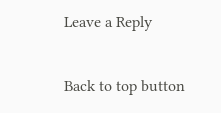Leave a Reply

Back to top button